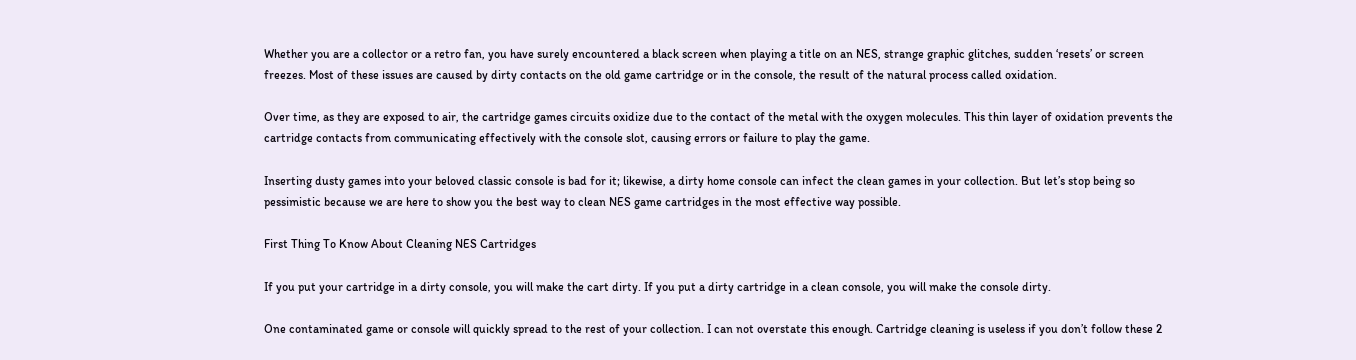Whether you are a collector or a retro fan, you have surely encountered a black screen when playing a title on an NES, strange graphic glitches, sudden ‘resets’ or screen freezes. Most of these issues are caused by dirty contacts on the old game cartridge or in the console, the result of the natural process called oxidation.

Over time, as they are exposed to air, the cartridge games circuits oxidize due to the contact of the metal with the oxygen molecules. This thin layer of oxidation prevents the cartridge contacts from communicating effectively with the console slot, causing errors or failure to play the game.

Inserting dusty games into your beloved classic console is bad for it; likewise, a dirty home console can infect the clean games in your collection. But let’s stop being so pessimistic because we are here to show you the best way to clean NES game cartridges in the most effective way possible.

First Thing To Know About Cleaning NES Cartridges

If you put your cartridge in a dirty console, you will make the cart dirty. If you put a dirty cartridge in a clean console, you will make the console dirty.

One contaminated game or console will quickly spread to the rest of your collection. I can not overstate this enough. Cartridge cleaning is useless if you don’t follow these 2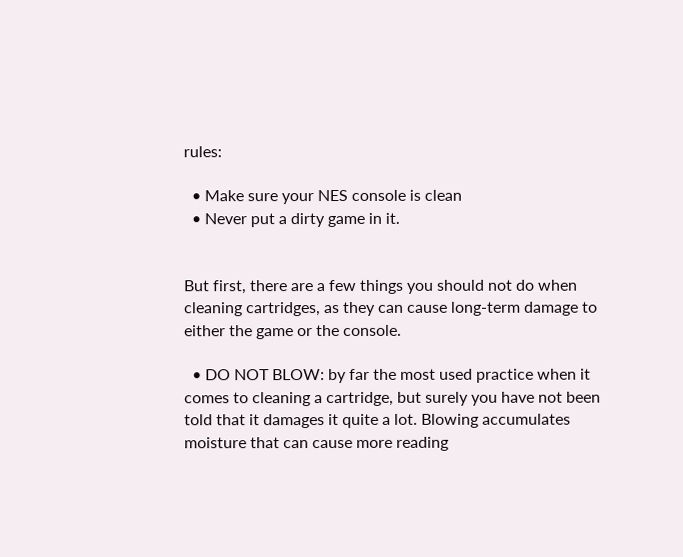rules:

  • Make sure your NES console is clean
  • Never put a dirty game in it.


But first, there are a few things you should not do when cleaning cartridges, as they can cause long-term damage to either the game or the console.

  • DO NOT BLOW: by far the most used practice when it comes to cleaning a cartridge, but surely you have not been told that it damages it quite a lot. Blowing accumulates moisture that can cause more reading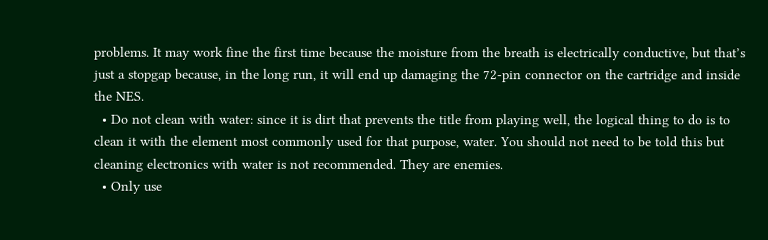problems. It may work fine the first time because the moisture from the breath is electrically conductive, but that’s just a stopgap because, in the long run, it will end up damaging the 72-pin connector on the cartridge and inside the NES.
  • Do not clean with water: since it is dirt that prevents the title from playing well, the logical thing to do is to clean it with the element most commonly used for that purpose, water. You should not need to be told this but cleaning electronics with water is not recommended. They are enemies.
  • Only use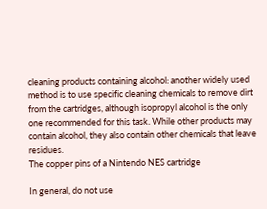cleaning products containing alcohol: another widely used method is to use specific cleaning chemicals to remove dirt from the cartridges, although isopropyl alcohol is the only one recommended for this task. While other products may contain alcohol, they also contain other chemicals that leave residues.
The copper pins of a Nintendo NES cartridge

In general, do not use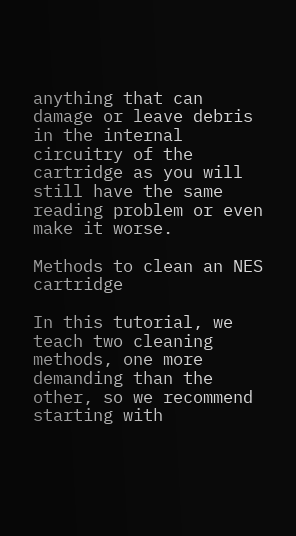anything that can damage or leave debris in the internal circuitry of the cartridge as you will still have the same reading problem or even make it worse.

Methods to clean an NES cartridge

In this tutorial, we teach two cleaning methods, one more demanding than the other, so we recommend starting with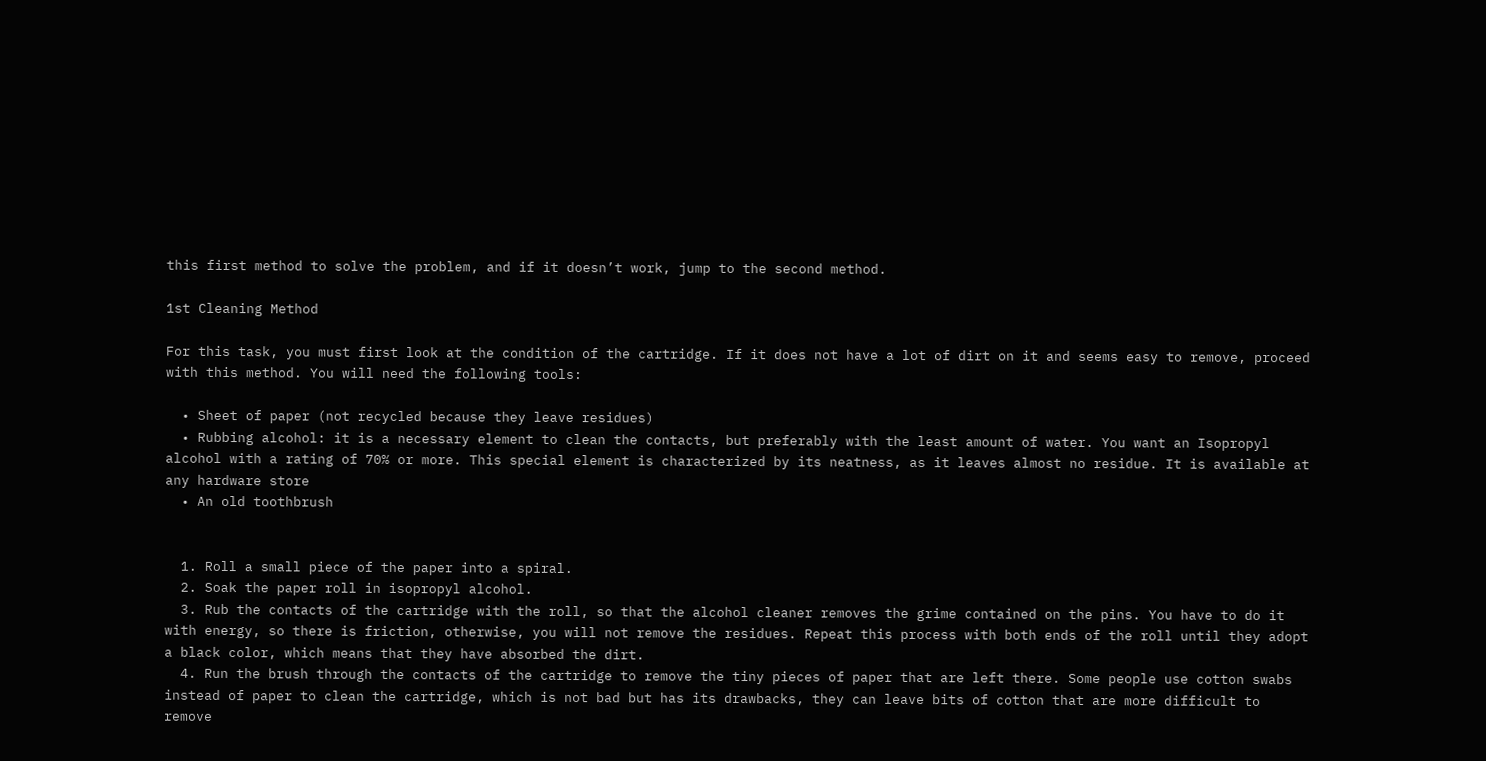this first method to solve the problem, and if it doesn’t work, jump to the second method.

1st Cleaning Method

For this task, you must first look at the condition of the cartridge. If it does not have a lot of dirt on it and seems easy to remove, proceed with this method. You will need the following tools:

  • Sheet of paper (not recycled because they leave residues)
  • Rubbing alcohol: it is a necessary element to clean the contacts, but preferably with the least amount of water. You want an Isopropyl alcohol with a rating of 70% or more. This special element is characterized by its neatness, as it leaves almost no residue. It is available at any hardware store
  • An old toothbrush


  1. Roll a small piece of the paper into a spiral.
  2. Soak the paper roll in isopropyl alcohol.
  3. Rub the contacts of the cartridge with the roll, so that the alcohol cleaner removes the grime contained on the pins. You have to do it with energy, so there is friction, otherwise, you will not remove the residues. Repeat this process with both ends of the roll until they adopt a black color, which means that they have absorbed the dirt.
  4. Run the brush through the contacts of the cartridge to remove the tiny pieces of paper that are left there. Some people use cotton swabs instead of paper to clean the cartridge, which is not bad but has its drawbacks, they can leave bits of cotton that are more difficult to remove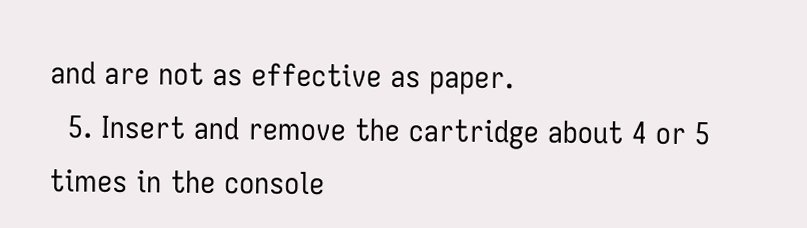and are not as effective as paper.
  5. Insert and remove the cartridge about 4 or 5 times in the console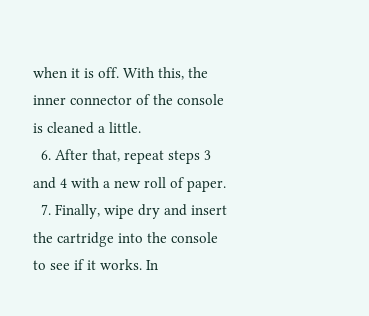when it is off. With this, the inner connector of the console is cleaned a little.
  6. After that, repeat steps 3 and 4 with a new roll of paper.
  7. Finally, wipe dry and insert the cartridge into the console to see if it works. In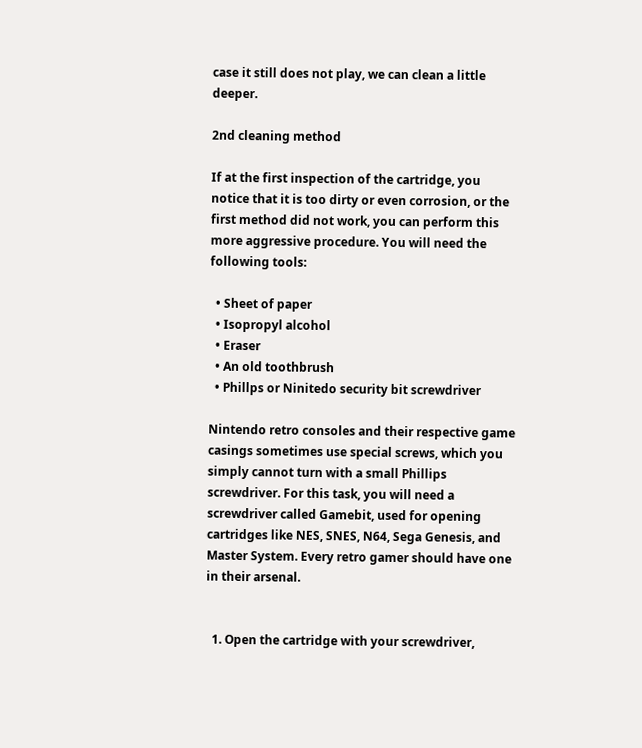case it still does not play, we can clean a little deeper.

2nd cleaning method

If at the first inspection of the cartridge, you notice that it is too dirty or even corrosion, or the first method did not work, you can perform this more aggressive procedure. You will need the following tools:

  • Sheet of paper
  • Isopropyl alcohol
  • Eraser
  • An old toothbrush
  • Phillps or Ninitedo security bit screwdriver

Nintendo retro consoles and their respective game casings sometimes use special screws, which you simply cannot turn with a small Phillips screwdriver. For this task, you will need a screwdriver called Gamebit, used for opening cartridges like NES, SNES, N64, Sega Genesis, and Master System. Every retro gamer should have one in their arsenal.


  1. Open the cartridge with your screwdriver,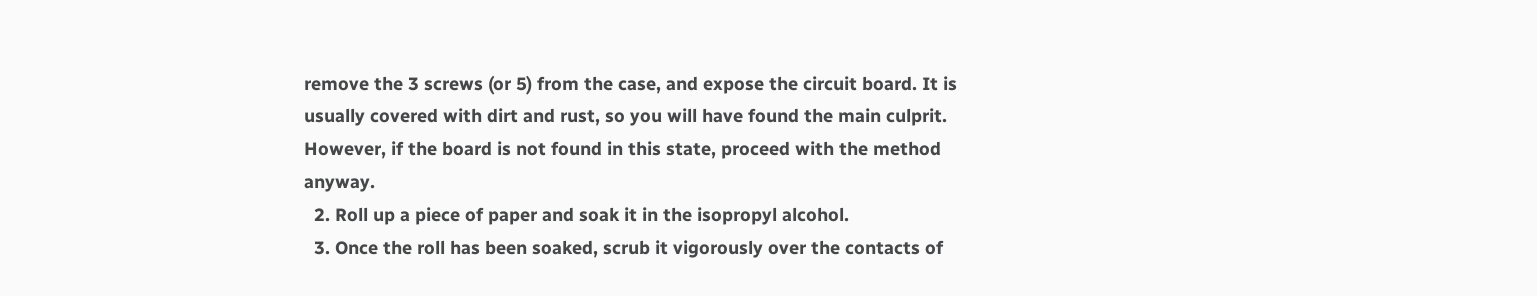remove the 3 screws (or 5) from the case, and expose the circuit board. It is usually covered with dirt and rust, so you will have found the main culprit. However, if the board is not found in this state, proceed with the method anyway.
  2. Roll up a piece of paper and soak it in the isopropyl alcohol.
  3. Once the roll has been soaked, scrub it vigorously over the contacts of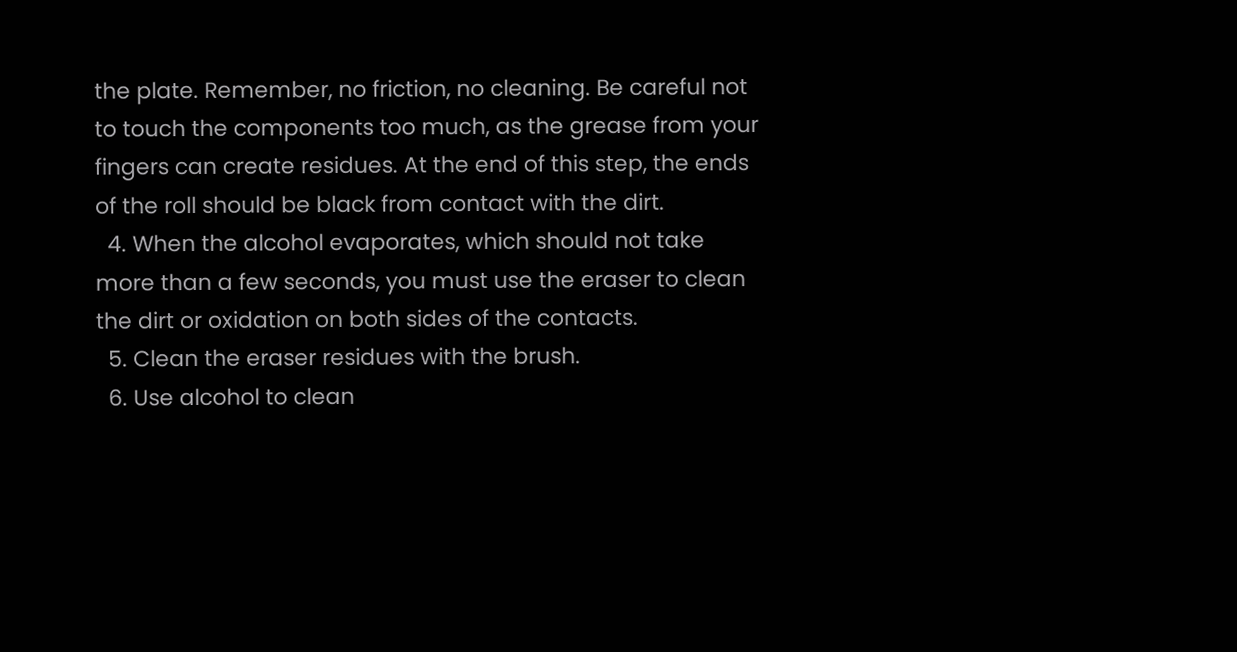the plate. Remember, no friction, no cleaning. Be careful not to touch the components too much, as the grease from your fingers can create residues. At the end of this step, the ends of the roll should be black from contact with the dirt.
  4. When the alcohol evaporates, which should not take more than a few seconds, you must use the eraser to clean the dirt or oxidation on both sides of the contacts.
  5. Clean the eraser residues with the brush.
  6. Use alcohol to clean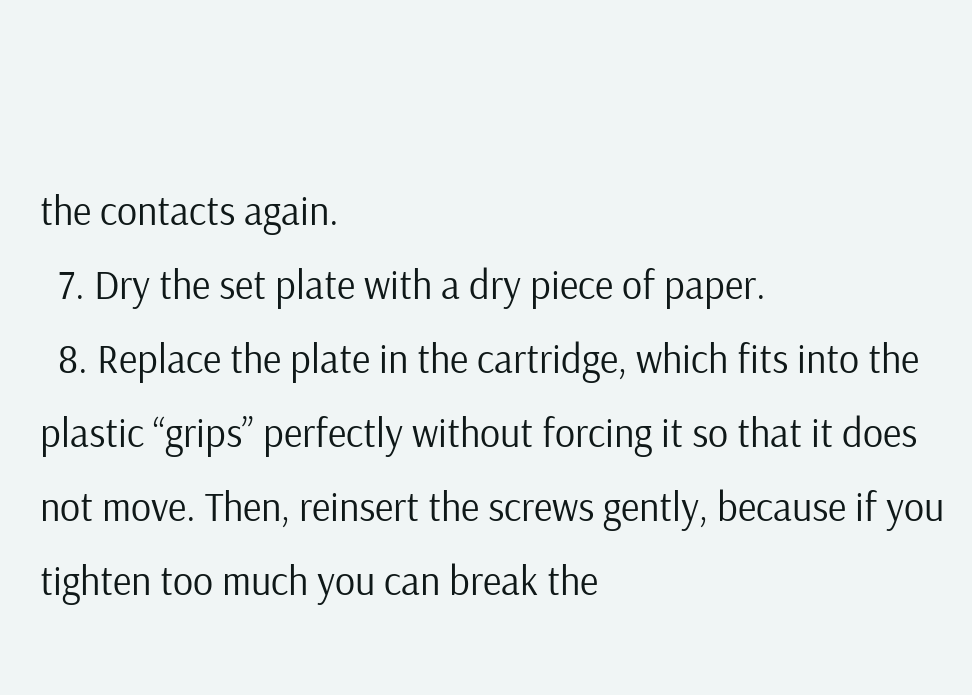the contacts again.
  7. Dry the set plate with a dry piece of paper.
  8. Replace the plate in the cartridge, which fits into the plastic “grips” perfectly without forcing it so that it does not move. Then, reinsert the screws gently, because if you tighten too much you can break the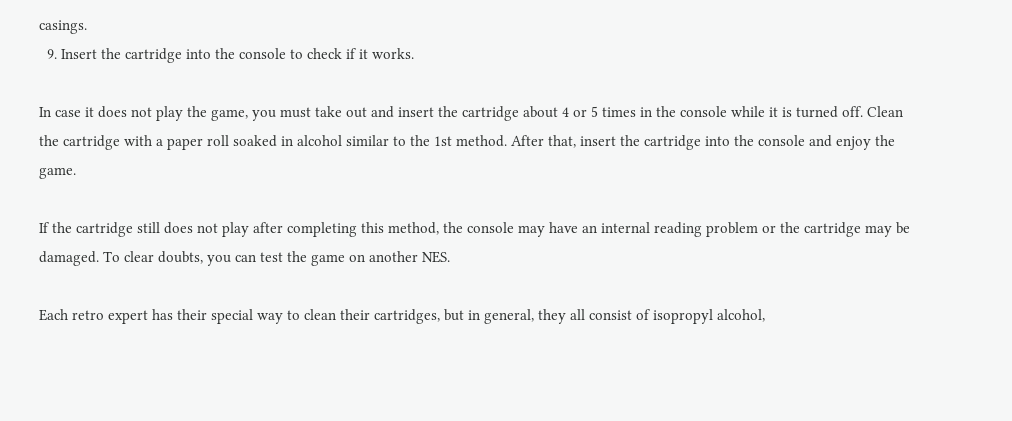casings.
  9. Insert the cartridge into the console to check if it works.

In case it does not play the game, you must take out and insert the cartridge about 4 or 5 times in the console while it is turned off. Clean the cartridge with a paper roll soaked in alcohol similar to the 1st method. After that, insert the cartridge into the console and enjoy the game.

If the cartridge still does not play after completing this method, the console may have an internal reading problem or the cartridge may be damaged. To clear doubts, you can test the game on another NES.

Each retro expert has their special way to clean their cartridges, but in general, they all consist of isopropyl alcohol,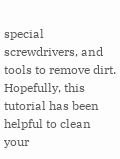special screwdrivers, and tools to remove dirt. Hopefully, this tutorial has been helpful to clean your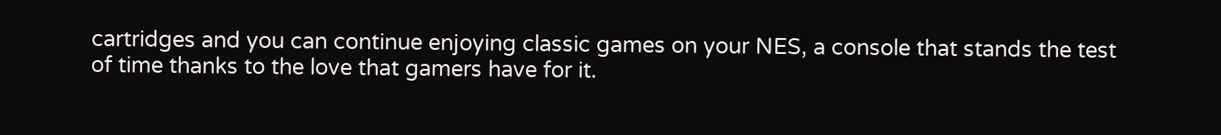cartridges and you can continue enjoying classic games on your NES, a console that stands the test of time thanks to the love that gamers have for it.